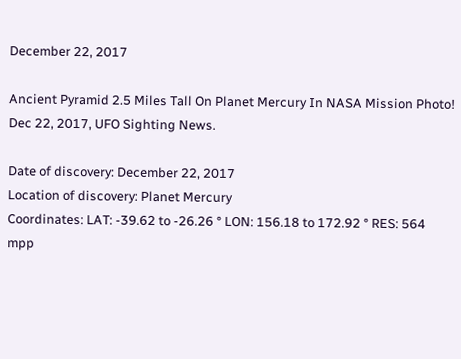December 22, 2017

Ancient Pyramid 2.5 Miles Tall On Planet Mercury In NASA Mission Photo! Dec 22, 2017, UFO Sighting News.

Date of discovery: December 22, 2017
Location of discovery: Planet Mercury
Coordinates: LAT: -39.62 to -26.26 ° LON: 156.18 to 172.92 ° RES: 564 mpp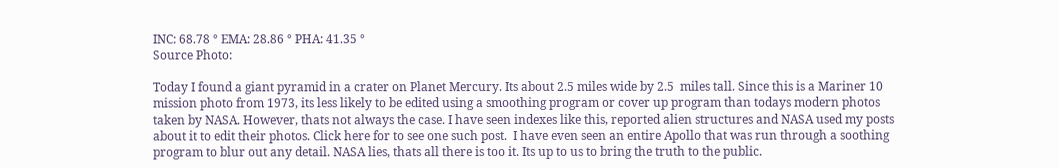INC: 68.78 ° EMA: 28.86 ° PHA: 41.35 °
Source Photo:

Today I found a giant pyramid in a crater on Planet Mercury. Its about 2.5 miles wide by 2.5  miles tall. Since this is a Mariner 10 mission photo from 1973, its less likely to be edited using a smoothing program or cover up program than todays modern photos taken by NASA. However, thats not always the case. I have seen indexes like this, reported alien structures and NASA used my posts about it to edit their photos. Click here for to see one such post.  I have even seen an entire Apollo that was run through a soothing program to blur out any detail. NASA lies, thats all there is too it. Its up to us to bring the truth to the public.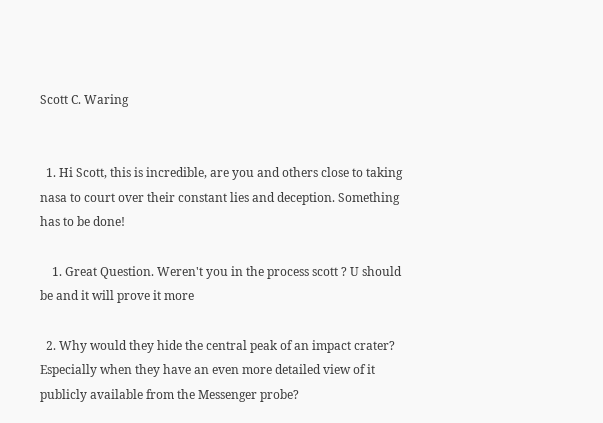Scott C. Waring


  1. Hi Scott, this is incredible, are you and others close to taking nasa to court over their constant lies and deception. Something has to be done!

    1. Great Question. Weren't you in the process scott ? U should be and it will prove it more

  2. Why would they hide the central peak of an impact crater? Especially when they have an even more detailed view of it publicly available from the Messenger probe?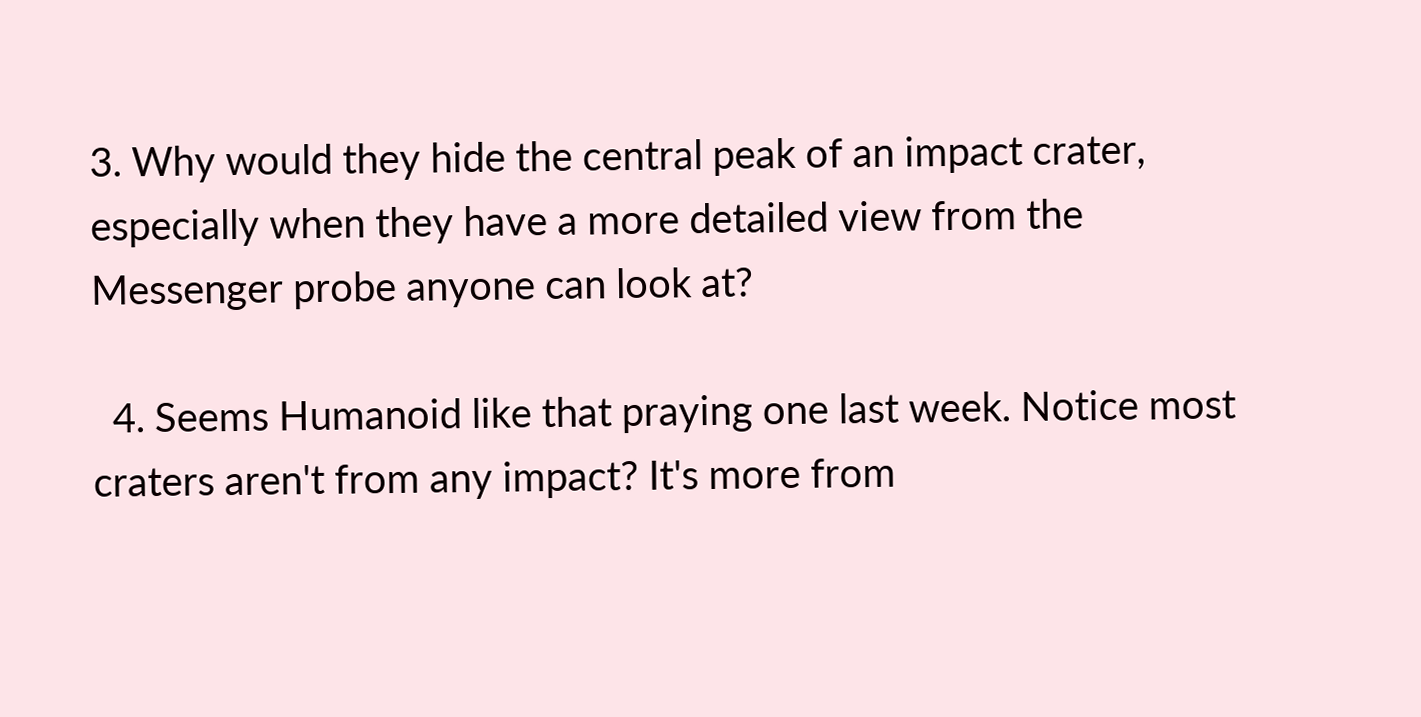3. Why would they hide the central peak of an impact crater, especially when they have a more detailed view from the Messenger probe anyone can look at?

  4. Seems Humanoid like that praying one last week. Notice most craters aren't from any impact? It's more from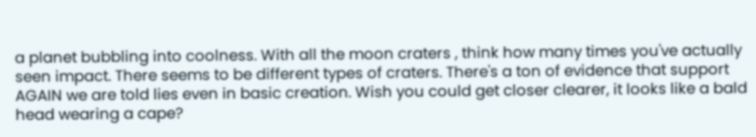a planet bubbling into coolness. With all the moon craters , think how many times you've actually seen impact. There seems to be different types of craters. There's a ton of evidence that support AGAIN we are told lies even in basic creation. Wish you could get closer clearer, it looks like a bald head wearing a cape?